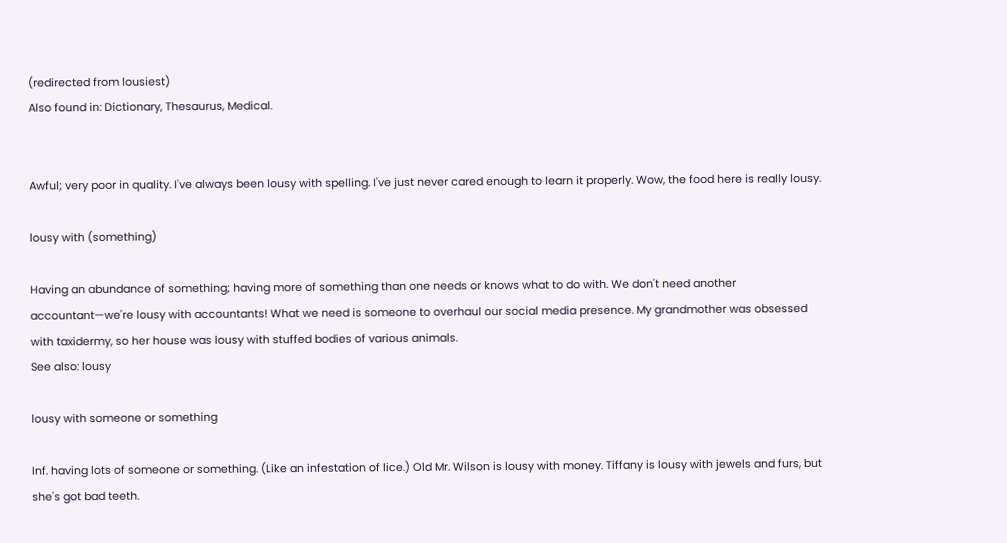(redirected from lousiest)
Also found in: Dictionary, Thesaurus, Medical.


Awful; very poor in quality. I've always been lousy with spelling. I've just never cared enough to learn it properly. Wow, the food here is really lousy.

lousy with (something)

Having an abundance of something; having more of something than one needs or knows what to do with. We don't need another accountant—we're lousy with accountants! What we need is someone to overhaul our social media presence. My grandmother was obsessed with taxidermy, so her house was lousy with stuffed bodies of various animals.
See also: lousy

lousy with someone or something

Inf. having lots of someone or something. (Like an infestation of lice.) Old Mr. Wilson is lousy with money. Tiffany is lousy with jewels and furs, but she's got bad teeth.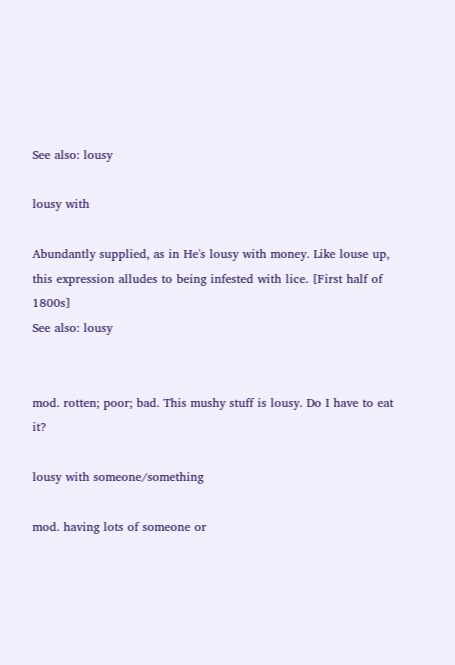See also: lousy

lousy with

Abundantly supplied, as in He's lousy with money. Like louse up, this expression alludes to being infested with lice. [First half of 1800s]
See also: lousy


mod. rotten; poor; bad. This mushy stuff is lousy. Do I have to eat it?

lousy with someone/something

mod. having lots of someone or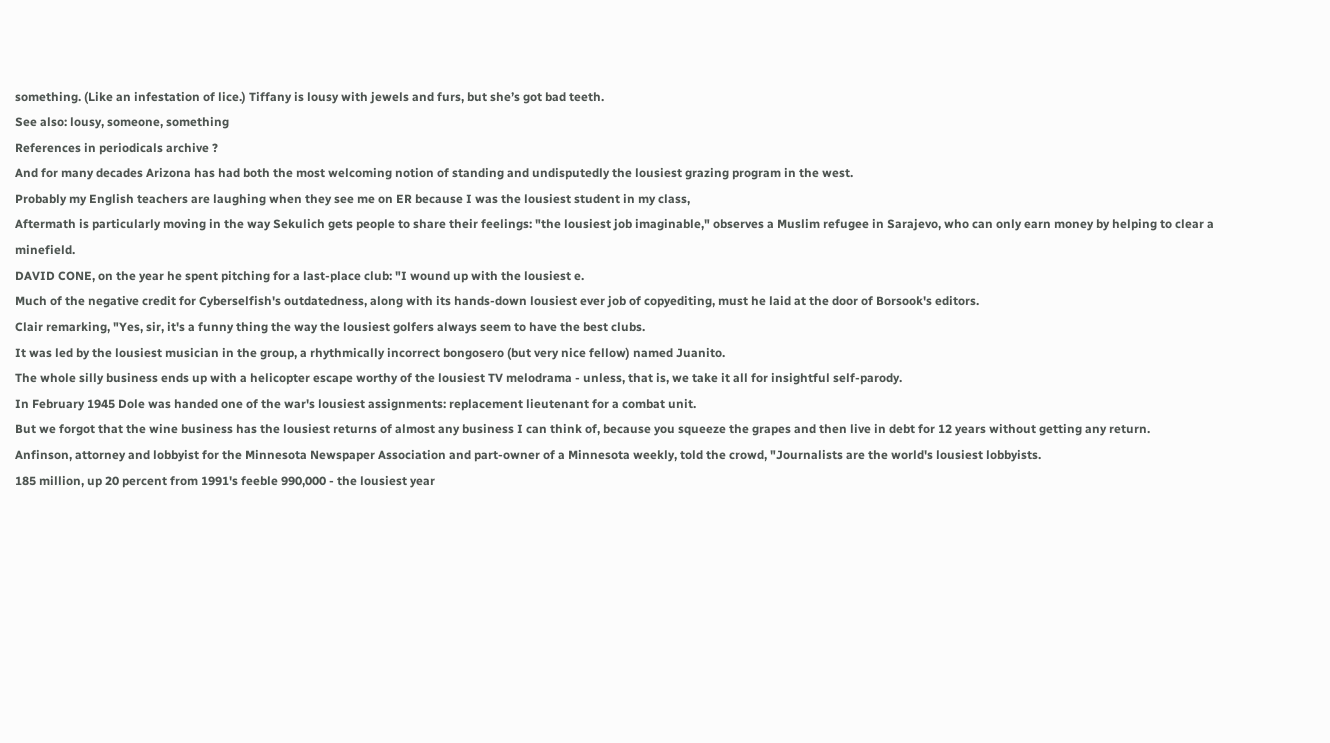something. (Like an infestation of lice.) Tiffany is lousy with jewels and furs, but she’s got bad teeth.
See also: lousy, someone, something
References in periodicals archive ?
And for many decades Arizona has had both the most welcoming notion of standing and undisputedly the lousiest grazing program in the west.
Probably my English teachers are laughing when they see me on ER because I was the lousiest student in my class,
Aftermath is particularly moving in the way Sekulich gets people to share their feelings: "the lousiest job imaginable," observes a Muslim refugee in Sarajevo, who can only earn money by helping to clear a minefield.
DAVID CONE, on the year he spent pitching for a last-place club: "I wound up with the lousiest e.
Much of the negative credit for Cyberselfish's outdatedness, along with its hands-down lousiest ever job of copyediting, must he laid at the door of Borsook's editors.
Clair remarking, "Yes, sir, it's a funny thing the way the lousiest golfers always seem to have the best clubs.
It was led by the lousiest musician in the group, a rhythmically incorrect bongosero (but very nice fellow) named Juanito.
The whole silly business ends up with a helicopter escape worthy of the lousiest TV melodrama - unless, that is, we take it all for insightful self-parody.
In February 1945 Dole was handed one of the war's lousiest assignments: replacement lieutenant for a combat unit.
But we forgot that the wine business has the lousiest returns of almost any business I can think of, because you squeeze the grapes and then live in debt for 12 years without getting any return.
Anfinson, attorney and lobbyist for the Minnesota Newspaper Association and part-owner of a Minnesota weekly, told the crowd, "Journalists are the world's lousiest lobbyists.
185 million, up 20 percent from 1991's feeble 990,000 - the lousiest year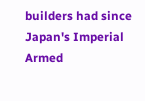builders had since Japan's Imperial Armed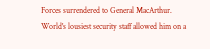Forces surrendered to General MacArthur.
World's lousiest security staff allowed him on a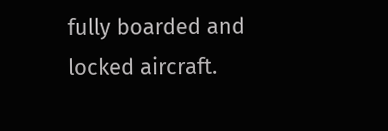fully boarded and locked aircraft.